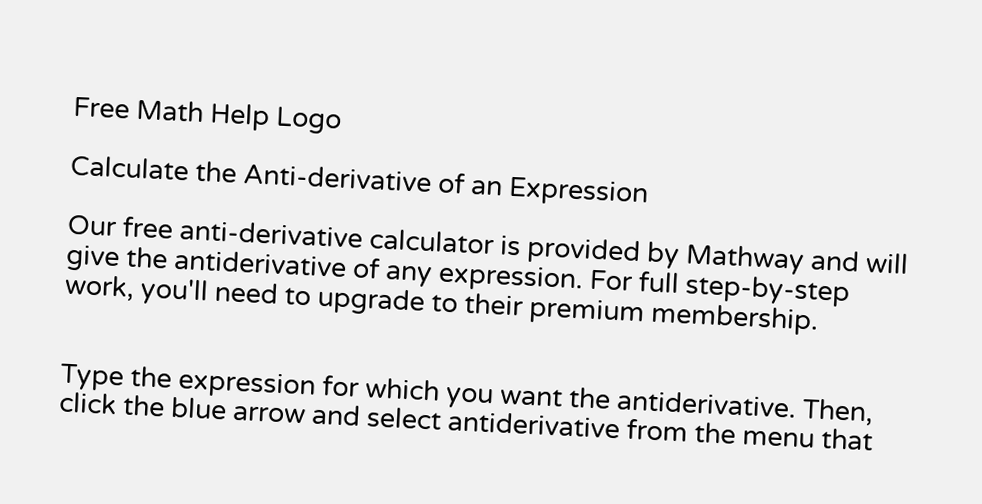Free Math Help Logo

Calculate the Anti-derivative of an Expression

Our free anti-derivative calculator is provided by Mathway and will give the antiderivative of any expression. For full step-by-step work, you'll need to upgrade to their premium membership.


Type the expression for which you want the antiderivative. Then, click the blue arrow and select antiderivative from the menu that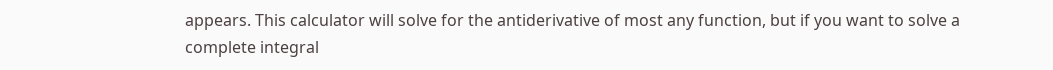appears. This calculator will solve for the antiderivative of most any function, but if you want to solve a complete integral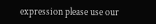expression please use our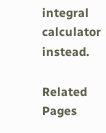integral calculator instead.

Related Pages